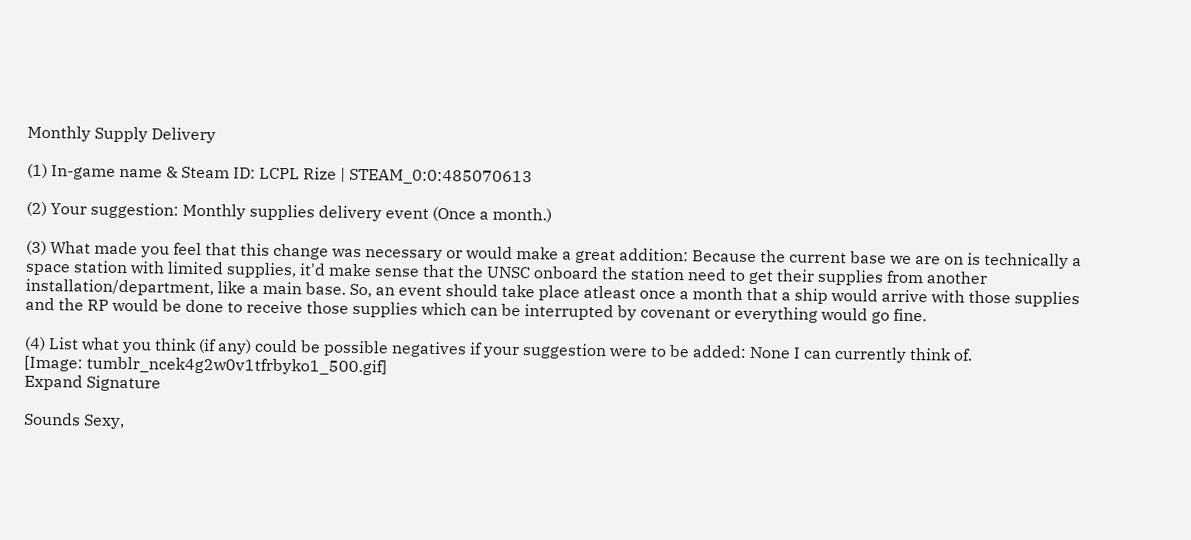Monthly Supply Delivery

(1) In-game name & Steam ID: LCPL Rize | STEAM_0:0:485070613

(2) Your suggestion: Monthly supplies delivery event (Once a month.)

(3) What made you feel that this change was necessary or would make a great addition: Because the current base we are on is technically a space station with limited supplies, it'd make sense that the UNSC onboard the station need to get their supplies from another installation/department, like a main base. So, an event should take place atleast once a month that a ship would arrive with those supplies and the RP would be done to receive those supplies which can be interrupted by covenant or everything would go fine.

(4) List what you think (if any) could be possible negatives if your suggestion were to be added: None I can currently think of.
[Image: tumblr_ncek4g2w0v1tfrbyko1_500.gif]
Expand Signature

Sounds Sexy,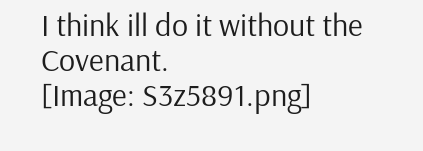I think ill do it without the Covenant.
[Image: S3z5891.png]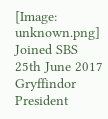[Image: unknown.png]
Joined SBS 25th June 2017
Gryffindor President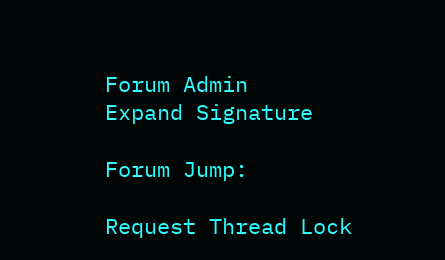Forum Admin
Expand Signature

Forum Jump:

Request Thread Lock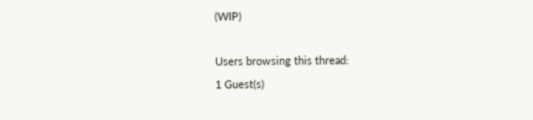(WIP)

Users browsing this thread:
1 Guest(s)